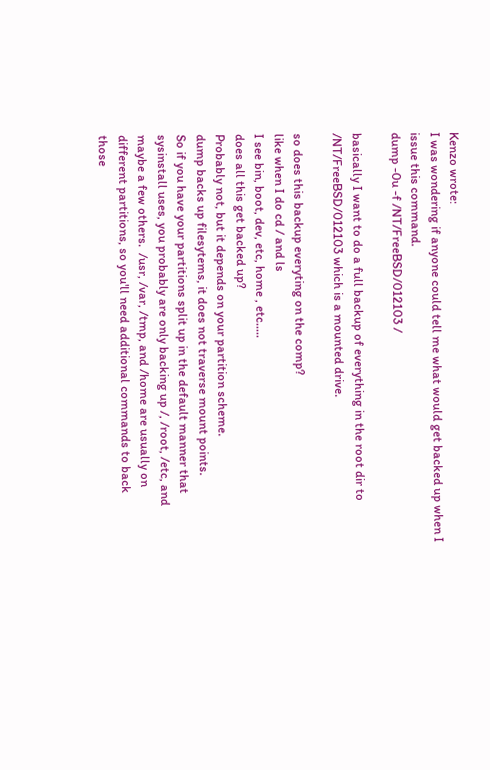Kenzo wrote:
I was wondering if anyone could tell me what would get backed up when I
issue this command.
dump -0u -f /NT/FreeBSD/012103 /

basically I want to do a full backup of everything in the root dir to
/NT/FreeBSD/012103 which is a mounted drive.

so does this backup everyting on the comp?
like when I do cd / and ls
I see bin, boot, dev, etc, home , etc.....
does all this get backed up?
Probably not, but it depends on your partition scheme.
dump backs up filesytems, it does not traverse mount points.
So if you have your partitions split up in the default manner that
sysinstall uses, you probably are only backing up /, /root, /etc, and
maybe a few others.  /usr, /var, /tmp, and /home are usually on
different partitions, so you'll need additional commands to back
those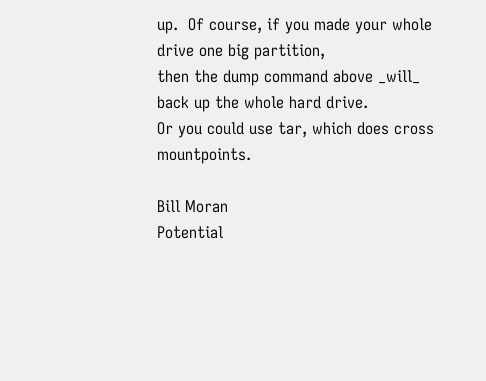up.  Of course, if you made your whole drive one big partition,
then the dump command above _will_ back up the whole hard drive.
Or you could use tar, which does cross mountpoints.

Bill Moran
Potential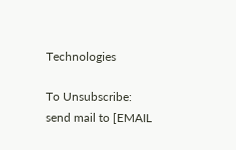Technologies

To Unsubscribe: send mail to [EMAIL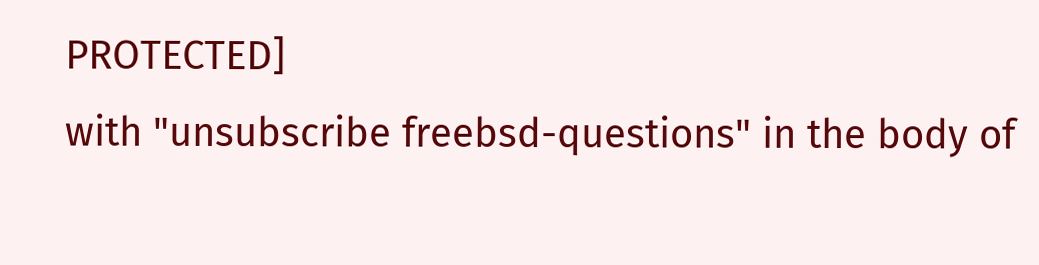PROTECTED]
with "unsubscribe freebsd-questions" in the body of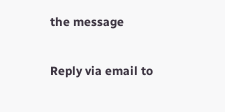the message

Reply via email to